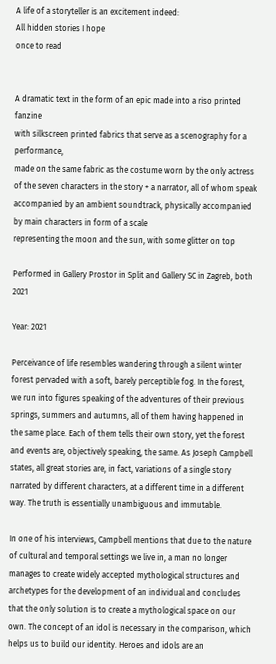A life of a storyteller is an excitement indeed:
All hidden stories I hope
once to read


A dramatic text in the form of an epic made into a riso printed fanzine
with silkscreen printed fabrics that serve as a scenography for a performance,
made on the same fabric as the costume worn by the only actress of the seven characters in the story + a narrator, all of whom speak accompanied by an ambient soundtrack, physically accompanied by main characters in form of a scale
representing the moon and the sun, with some glitter on top

Performed in Gallery Prostor in Split and Gallery SC in Zagreb, both 2021

Year: 2021

Perceivance of life resembles wandering through a silent winter forest pervaded with a soft, barely perceptible fog. In the forest, we run into figures speaking of the adventures of their previous springs, summers and autumns, all of them having happened in the same place. Each of them tells their own story, yet the forest and events are, objectively speaking, the same. As Joseph Campbell states, all great stories are, in fact, variations of a single story narrated by different characters, at a different time in a different way. The truth is essentially unambiguous and immutable.

In one of his interviews, Campbell mentions that due to the nature of cultural and temporal settings we live in, a man no longer manages to create widely accepted mythological structures and archetypes for the development of an individual and concludes that the only solution is to create a mythological space on our own. The concept of an idol is necessary in the comparison, which helps us to build our identity. Heroes and idols are an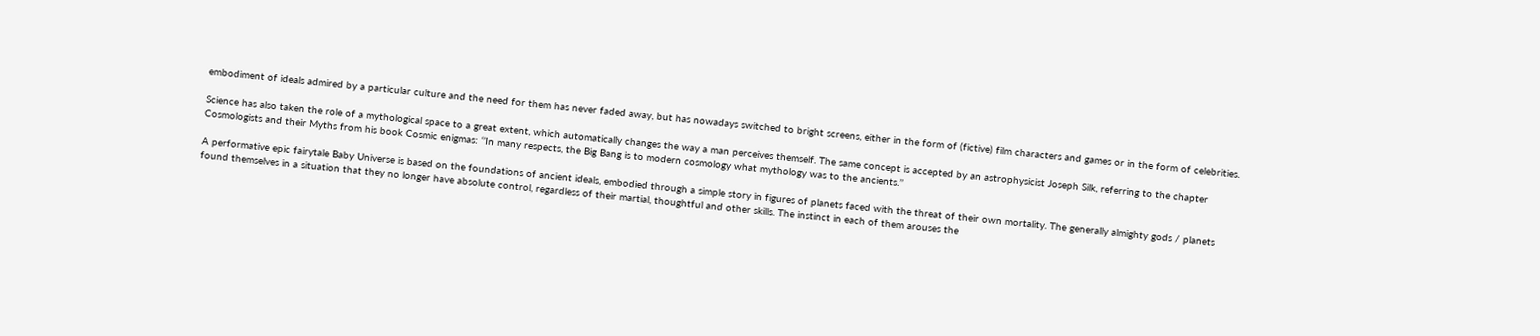embodiment of ideals admired by a particular culture and the need for them has never faded away, but has nowadays switched to bright screens, either in the form of (fictive) film characters and games or in the form of celebrities.

Science has also taken the role of a mythological space to a great extent, which automatically changes the way a man perceives themself. The same concept is accepted by an astrophysicist Joseph Silk, referring to the chapter Cosmologists and their Myths from his book Cosmic enigmas: ‘’In many respects, the Big Bang is to modern cosmology what mythology was to the ancients.’’

A performative epic fairytale Baby Universe is based on the foundations of ancient ideals, embodied through a simple story in figures of planets faced with the threat of their own mortality. The generally almighty gods / planets found themselves in a situation that they no longer have absolute control, regardless of their martial, thoughtful and other skills. The instinct in each of them arouses the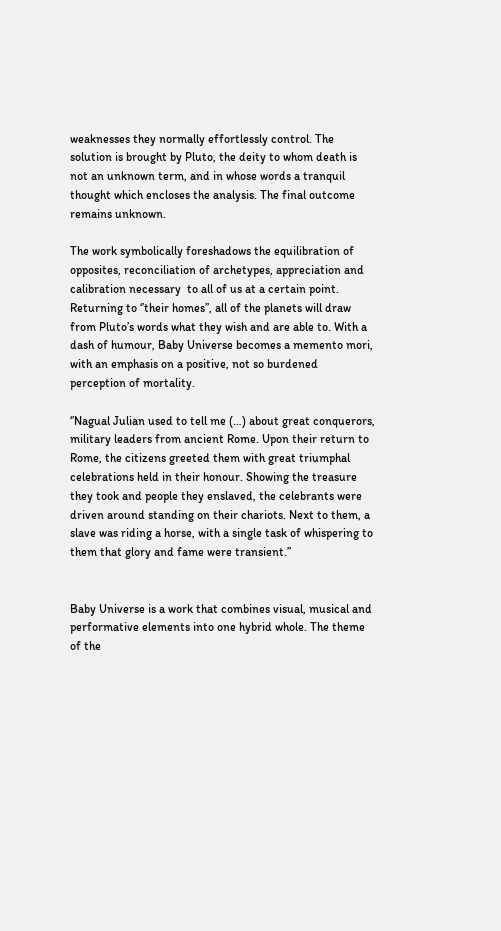weaknesses they normally effortlessly control. The solution is brought by Pluto, the deity to whom death is not an unknown term, and in whose words a tranquil thought which encloses the analysis. The final outcome remains unknown.

The work symbolically foreshadows the equilibration of opposites, reconciliation of archetypes, appreciation and calibration necessary  to all of us at a certain point. Returning to ‘’their homes’’, all of the planets will draw from Pluto’s words what they wish and are able to. With a dash of humour, Baby Universe becomes a memento mori, with an emphasis on a positive, not so burdened perception of mortality.

‘’Nagual Julian used to tell me (…) about great conquerors, military leaders from ancient Rome. Upon their return to Rome, the citizens greeted them with great triumphal celebrations held in their honour. Showing the treasure they took and people they enslaved, the celebrants were driven around standing on their chariots. Next to them, a slave was riding a horse, with a single task of whispering to them that glory and fame were transient.’’


Baby Universe is a work that combines visual, musical and performative elements into one hybrid whole. The theme of the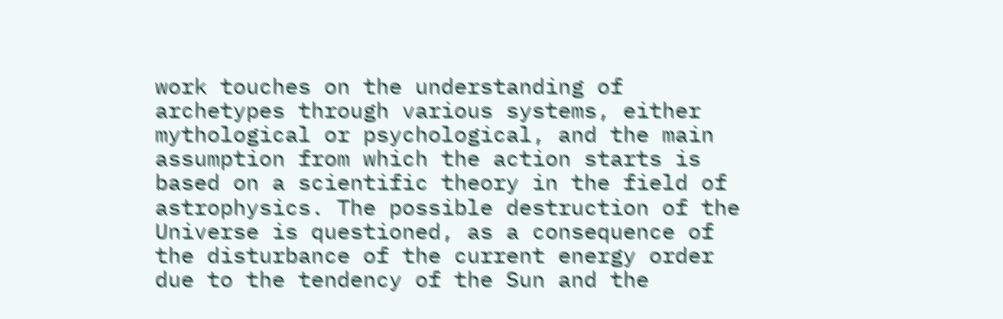work touches on the understanding of archetypes through various systems, either mythological or psychological, and the main assumption from which the action starts is based on a scientific theory in the field of astrophysics. The possible destruction of the Universe is questioned, as a consequence of the disturbance of the current energy order due to the tendency of the Sun and the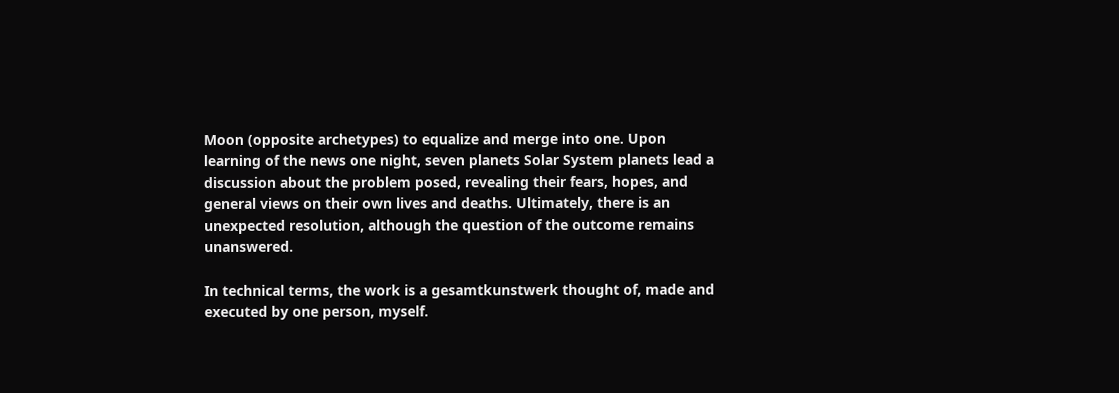Moon (opposite archetypes) to equalize and merge into one. Upon learning of the news one night, seven planets Solar System planets lead a discussion about the problem posed, revealing their fears, hopes, and general views on their own lives and deaths. Ultimately, there is an unexpected resolution, although the question of the outcome remains unanswered.

In technical terms, the work is a gesamtkunstwerk thought of, made and executed by one person, myself.